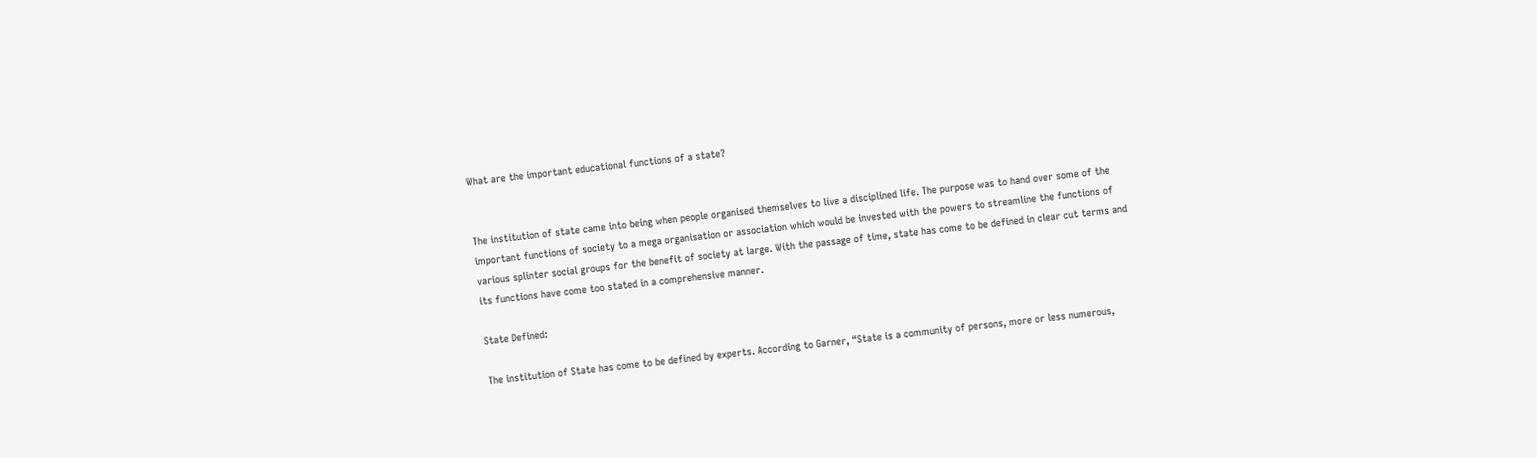What are the important educational functions of a state?


The institution of state came into being when people organised themselves to live a disciplined life. The purpose was to hand over some of the important functions of society to a mega organisation or association which would be invested with the powers to streamline the functions of various splinter social groups for the benefit of society at large. With the passage of time, state has come to be defined in clear cut terms and its functions have come too stated in a comprehensive manner.

State Defined:

The institution of State has come to be defined by experts. According to Garner, “State is a community of persons, more or less numerous,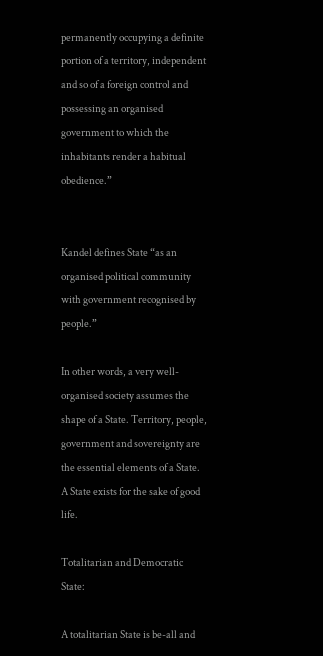permanently occupying a definite portion of a territory, independent and so of a foreign control and possessing an organised government to which the inhabitants render a habitual obedience.”


Kandel defines State “as an organised political community with government recognised by people.”

In other words, a very well-organised society assumes the shape of a State. Territory, people, government and sovereignty are the essential elements of a State. A State exists for the sake of good life.

Totalitarian and Democratic State:

A totalitarian State is be-all and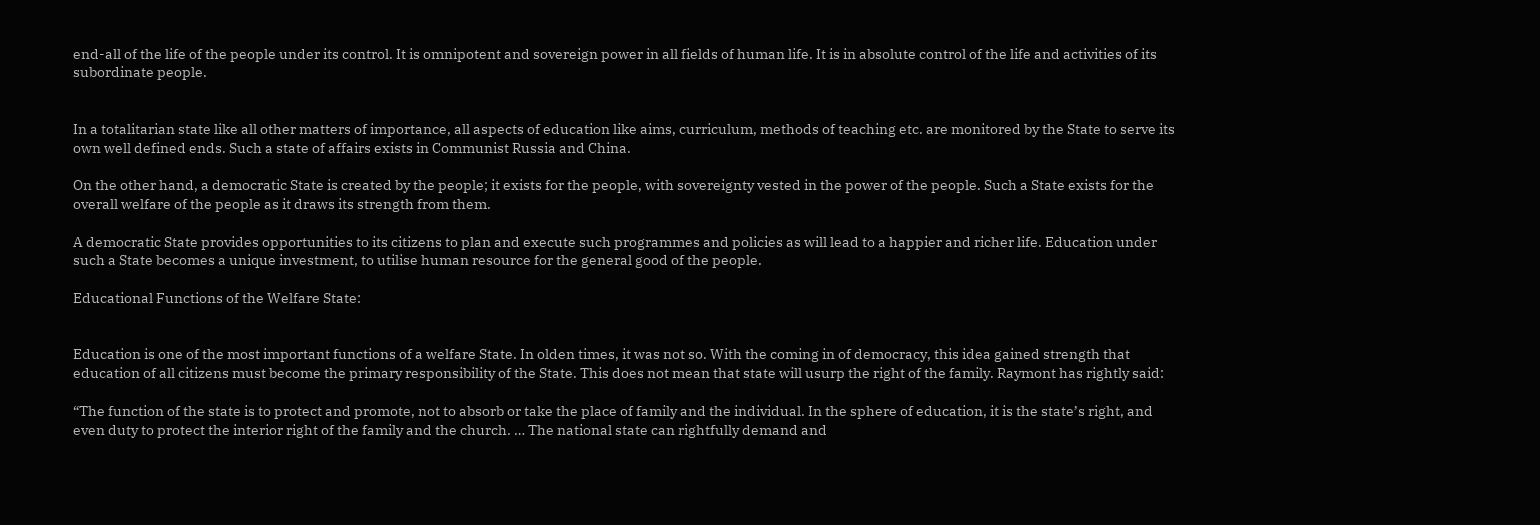end-all of the life of the people under its control. It is omnipotent and sovereign power in all fields of human life. It is in absolute control of the life and activities of its subordinate people.


In a totalitarian state like all other matters of importance, all aspects of education like aims, curriculum, methods of teaching etc. are monitored by the State to serve its own well defined ends. Such a state of affairs exists in Communist Russia and China.

On the other hand, a democratic State is created by the people; it exists for the people, with sovereignty vested in the power of the people. Such a State exists for the overall welfare of the people as it draws its strength from them.

A democratic State provides opportunities to its citizens to plan and execute such programmes and policies as will lead to a happier and richer life. Education under such a State becomes a unique investment, to utilise human resource for the general good of the people.

Educational Functions of the Welfare State:


Education is one of the most important functions of a welfare State. In olden times, it was not so. With the coming in of democracy, this idea gained strength that education of all citizens must become the primary responsibility of the State. This does not mean that state will usurp the right of the family. Raymont has rightly said:

“The function of the state is to protect and promote, not to absorb or take the place of family and the individual. In the sphere of education, it is the state’s right, and even duty to protect the interior right of the family and the church. … The national state can rightfully demand and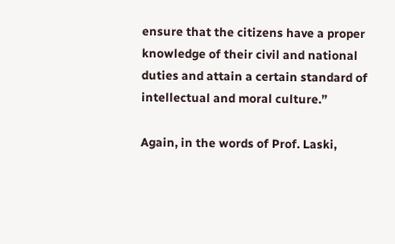ensure that the citizens have a proper knowledge of their civil and national duties and attain a certain standard of intellectual and moral culture.”

Again, in the words of Prof. Laski,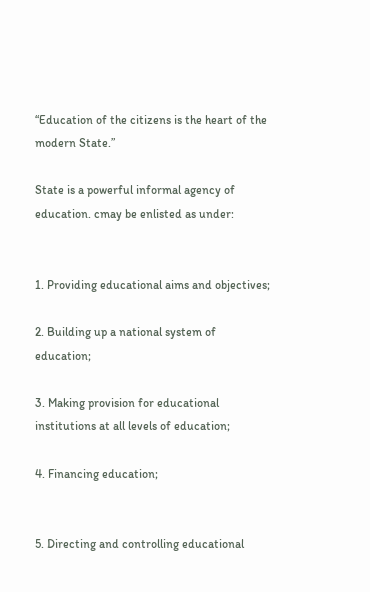“Education of the citizens is the heart of the modern State.”

State is a powerful informal agency of education. cmay be enlisted as under:


1. Providing educational aims and objectives;

2. Building up a national system of education;

3. Making provision for educational institutions at all levels of education;

4. Financing education;


5. Directing and controlling educational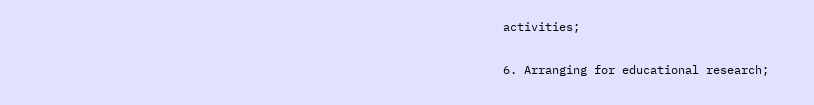activities;

6. Arranging for educational research;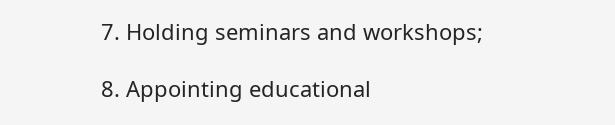7. Holding seminars and workshops;

8. Appointing educational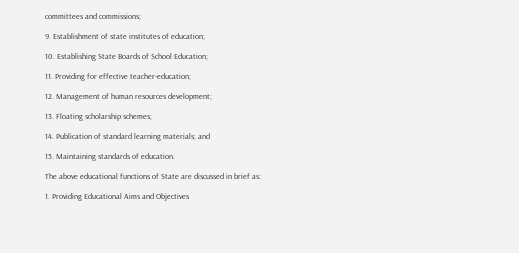committees and commissions;

9. Establishment of state institutes of education;

10. Establishing State Boards of School Education;

11. Providing for effective teacher-education;

12. Management of human resources development;

13. Floating scholarship schemes;

14. Publication of standard learning materials; and

15. Maintaining standards of education.

The above educational functions of State are discussed in brief as:

1. Providing Educational Aims and Objectives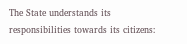The State understands its responsibilities towards its citizens: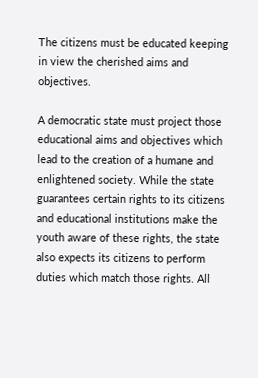The citizens must be educated keeping in view the cherished aims and objectives.

A democratic state must project those educational aims and objectives which lead to the creation of a humane and enlightened society. While the state guarantees certain rights to its citizens and educational institutions make the youth aware of these rights, the state also expects its citizens to perform duties which match those rights. All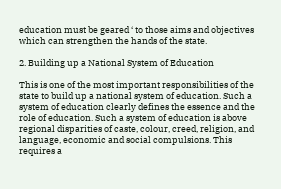education must be geared ‘ to those aims and objectives which can strengthen the hands of the state.

2. Building up a National System of Education

This is one of the most important responsibilities of the state to build up a national system of education. Such a system of education clearly defines the essence and the role of education. Such a system of education is above regional disparities of caste, colour, creed, religion, and language, economic and social compulsions. This requires a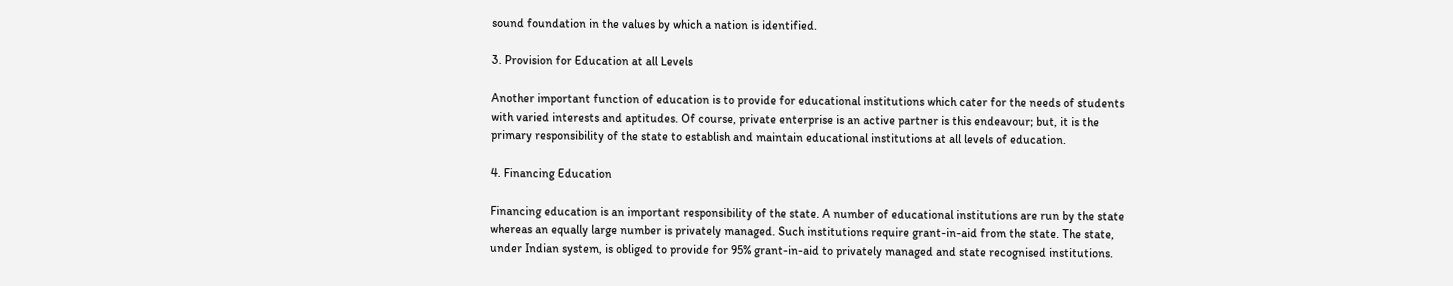sound foundation in the values by which a nation is identified.

3. Provision for Education at all Levels

Another important function of education is to provide for educational institutions which cater for the needs of students with varied interests and aptitudes. Of course, private enterprise is an active partner is this endeavour; but, it is the primary responsibility of the state to establish and maintain educational institutions at all levels of education.

4. Financing Education

Financing education is an important responsibility of the state. A number of educational institutions are run by the state whereas an equally large number is privately managed. Such institutions require grant-in-aid from the state. The state, under Indian system, is obliged to provide for 95% grant-in-aid to privately managed and state recognised institutions.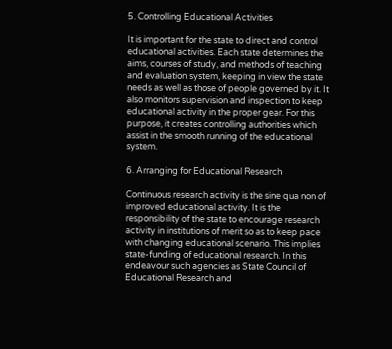5. Controlling Educational Activities

It is important for the state to direct and control educational activities. Each state determines the aims, courses of study, and methods of teaching and evaluation system, keeping in view the state needs as well as those of people governed by it. It also monitors supervision and inspection to keep educational activity in the proper gear. For this purpose, it creates controlling authorities which assist in the smooth running of the educational system.

6. Arranging for Educational Research

Continuous research activity is the sine qua non of improved educational activity. It is the responsibility of the state to encourage research activity in institutions of merit so as to keep pace with changing educational scenario. This implies state-funding of educational research. In this endeavour such agencies as State Council of Educational Research and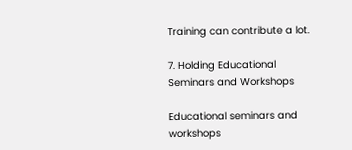Training can contribute a lot.

7. Holding Educational Seminars and Workshops

Educational seminars and workshops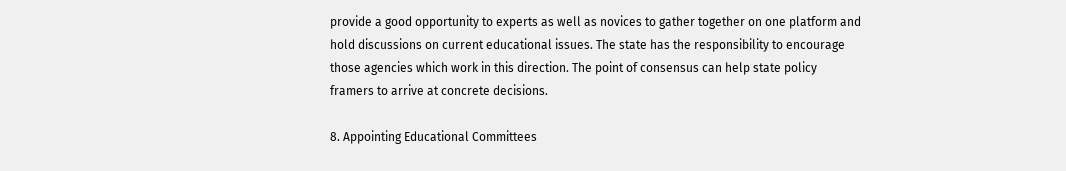provide a good opportunity to experts as well as novices to gather together on one platform and hold discussions on current educational issues. The state has the responsibility to encourage those agencies which work in this direction. The point of consensus can help state policy framers to arrive at concrete decisions.

8. Appointing Educational Committees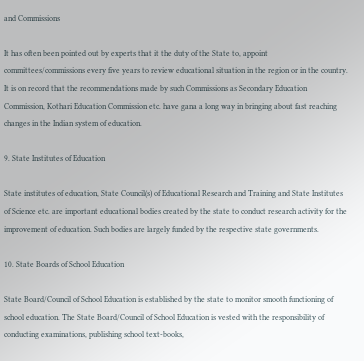and Commissions

It has often been pointed out by experts that it the duty of the State to, appoint committees/commissions every five years to review educational situation in the region or in the country. It is on record that the recommendations made by such Commissions as Secondary Education Commission, Kothari Education Commission etc. have gana a long way in bringing about fast reaching changes in the Indian system of education.

9. State Institutes of Education

State institutes of education, State Council(s) of Educational Research and Training and State Institutes of Science etc. are important educational bodies created by the state to conduct research activity for the improvement of education. Such bodies are largely funded by the respective state governments.

10. State Boards of School Education

State Board/Council of School Education is established by the state to monitor smooth functioning of school education. The State Board/Council of School Education is vested with the responsibility of conducting examinations, publishing school text-books,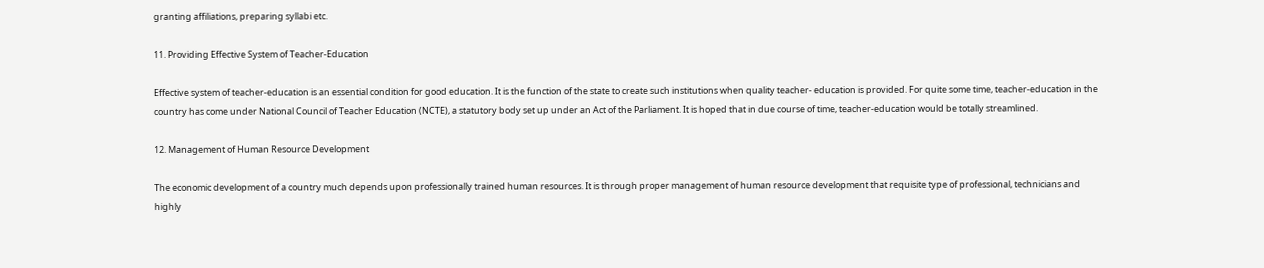granting affiliations, preparing syllabi etc.

11. Providing Effective System of Teacher-Education

Effective system of teacher-education is an essential condition for good education. It is the function of the state to create such institutions when quality teacher- education is provided. For quite some time, teacher-education in the country has come under National Council of Teacher Education (NCTE), a statutory body set up under an Act of the Parliament. It is hoped that in due course of time, teacher-education would be totally streamlined.

12. Management of Human Resource Development

The economic development of a country much depends upon professionally trained human resources. It is through proper management of human resource development that requisite type of professional, technicians and highly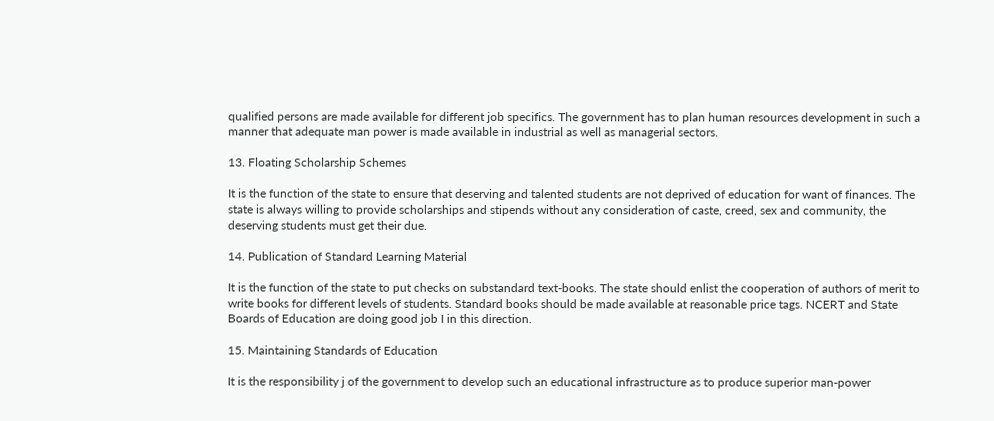qualified persons are made available for different job specifics. The government has to plan human resources development in such a manner that adequate man power is made available in industrial as well as managerial sectors.

13. Floating Scholarship Schemes

It is the function of the state to ensure that deserving and talented students are not deprived of education for want of finances. The state is always willing to provide scholarships and stipends without any consideration of caste, creed, sex and community, the deserving students must get their due.

14. Publication of Standard Learning Material

It is the function of the state to put checks on substandard text-books. The state should enlist the cooperation of authors of merit to write books for different levels of students. Standard books should be made available at reasonable price tags. NCERT and State Boards of Education are doing good job I in this direction.

15. Maintaining Standards of Education

It is the responsibility j of the government to develop such an educational infrastructure as to produce superior man-power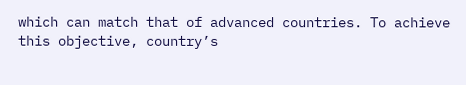which can match that of advanced countries. To achieve this objective, country’s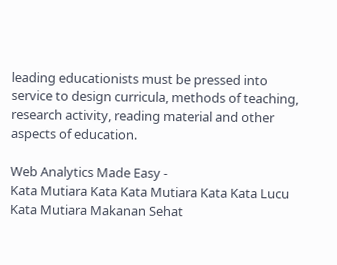leading educationists must be pressed into service to design curricula, methods of teaching, research activity, reading material and other aspects of education.

Web Analytics Made Easy -
Kata Mutiara Kata Kata Mutiara Kata Kata Lucu Kata Mutiara Makanan Sehat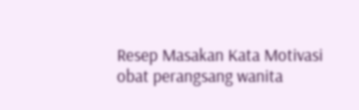Resep Masakan Kata Motivasi obat perangsang wanita